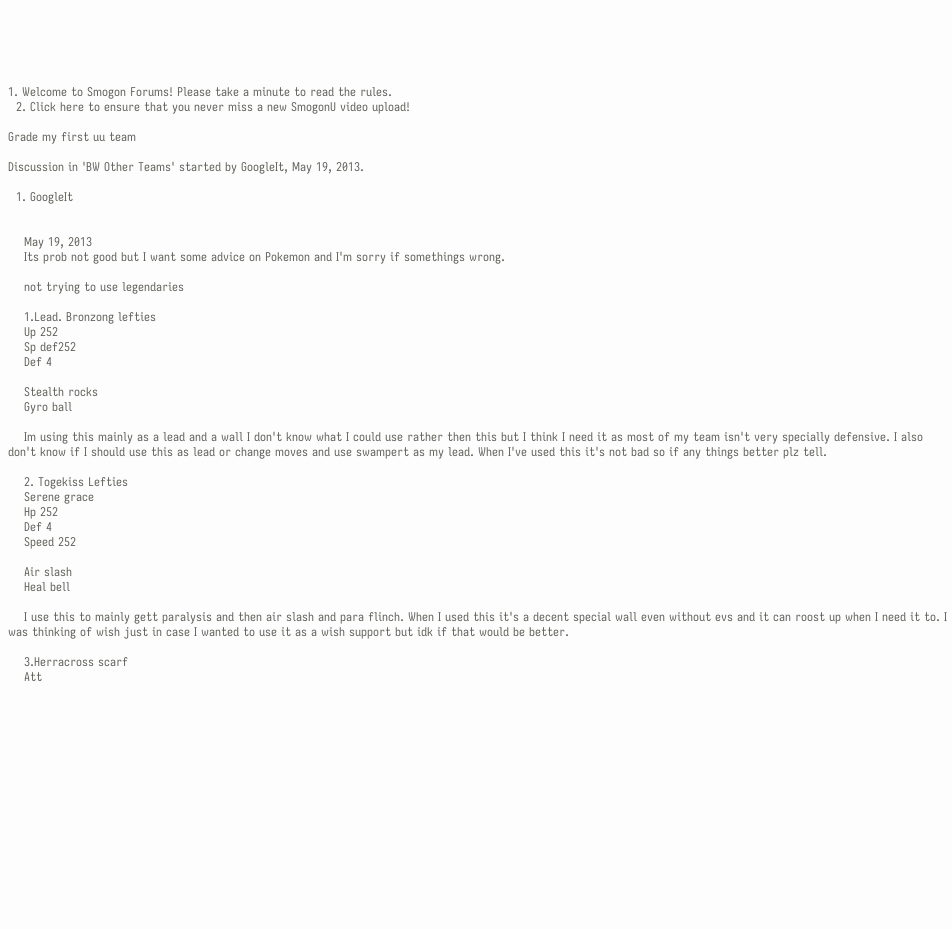1. Welcome to Smogon Forums! Please take a minute to read the rules.
  2. Click here to ensure that you never miss a new SmogonU video upload!

Grade my first uu team

Discussion in 'BW Other Teams' started by GoogleIt, May 19, 2013.

  1. GoogleIt


    May 19, 2013
    Its prob not good but I want some advice on Pokemon and I'm sorry if somethings wrong.

    not trying to use legendaries

    1.Lead. Bronzong lefties
    Up 252
    Sp def252
    Def 4

    Stealth rocks
    Gyro ball

    Im using this mainly as a lead and a wall I don't know what I could use rather then this but I think I need it as most of my team isn't very specially defensive. I also don't know if I should use this as lead or change moves and use swampert as my lead. When I've used this it's not bad so if any things better plz tell.

    2. Togekiss Lefties
    Serene grace
    Hp 252
    Def 4
    Speed 252

    Air slash
    Heal bell

    I use this to mainly gett paralysis and then air slash and para flinch. When I used this it's a decent special wall even without evs and it can roost up when I need it to. I was thinking of wish just in case I wanted to use it as a wish support but idk if that would be better.

    3.Herracross scarf
    Att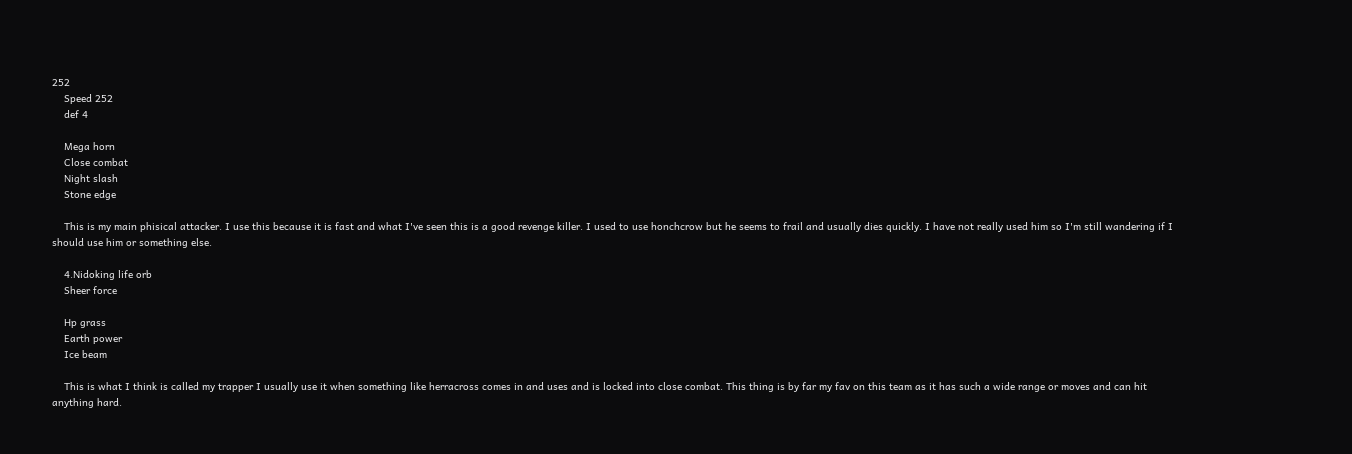252
    Speed 252
    def 4

    Mega horn
    Close combat
    Night slash
    Stone edge

    This is my main phisical attacker. I use this because it is fast and what I've seen this is a good revenge killer. I used to use honchcrow but he seems to frail and usually dies quickly. I have not really used him so I'm still wandering if I should use him or something else.

    4.Nidoking life orb
    Sheer force

    Hp grass
    Earth power
    Ice beam

    This is what I think is called my trapper I usually use it when something like herracross comes in and uses and is locked into close combat. This thing is by far my fav on this team as it has such a wide range or moves and can hit anything hard.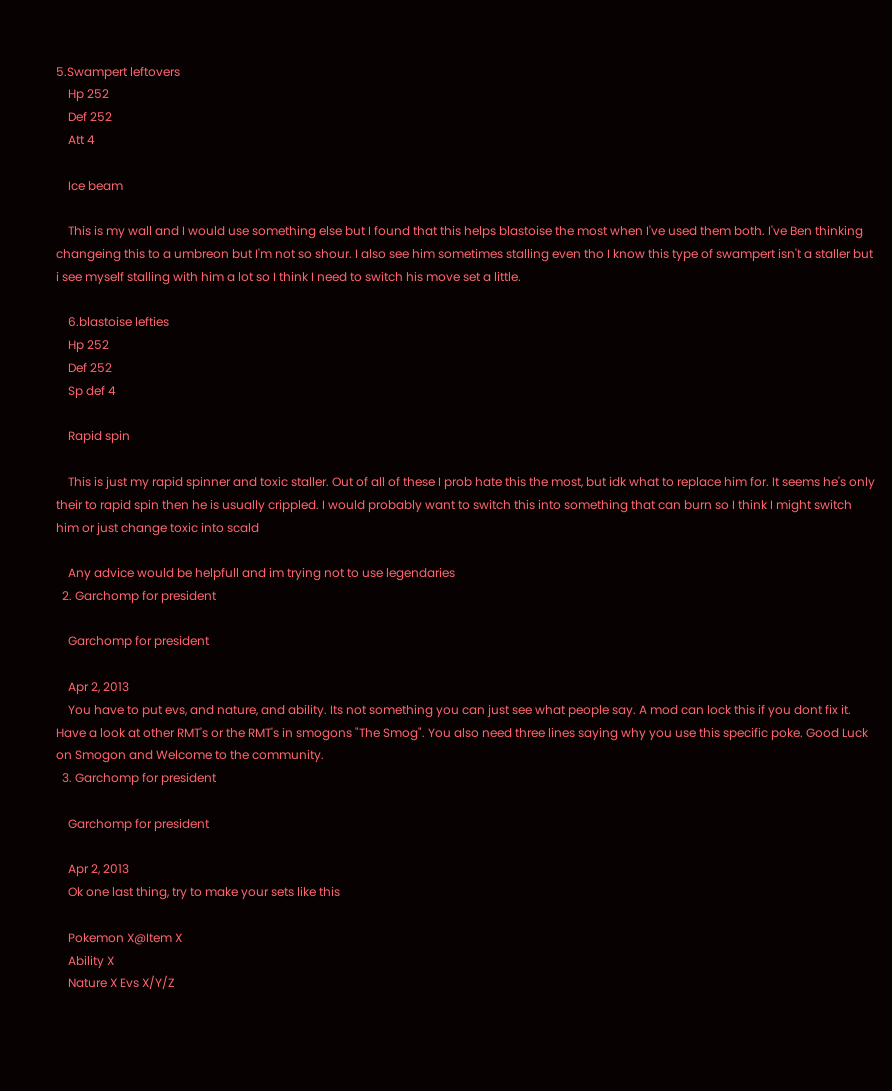5.Swampert leftovers
    Hp 252
    Def 252
    Att 4

    Ice beam

    This is my wall and I would use something else but I found that this helps blastoise the most when I've used them both. I've Ben thinking changeing this to a umbreon but I'm not so shour. I also see him sometimes stalling even tho I know this type of swampert isn't a staller but i see myself stalling with him a lot so I think I need to switch his move set a little.

    6.blastoise lefties
    Hp 252
    Def 252
    Sp def 4

    Rapid spin

    This is just my rapid spinner and toxic staller. Out of all of these I prob hate this the most, but idk what to replace him for. It seems he's only their to rapid spin then he is usually crippled. I would probably want to switch this into something that can burn so I think I might switch him or just change toxic into scald

    Any advice would be helpfull and im trying not to use legendaries
  2. Garchomp for president

    Garchomp for president

    Apr 2, 2013
    You have to put evs, and nature, and ability. Its not something you can just see what people say. A mod can lock this if you dont fix it. Have a look at other RMT's or the RMT's in smogons "The Smog". You also need three lines saying why you use this specific poke. Good Luck on Smogon and Welcome to the community.
  3. Garchomp for president

    Garchomp for president

    Apr 2, 2013
    Ok one last thing, try to make your sets like this

    Pokemon X@Item X
    Ability X
    Nature X Evs X/Y/Z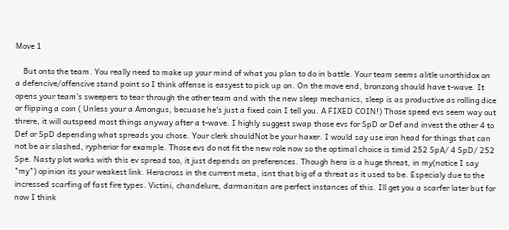Move 1

    But onto the team. You really need to make up your mind of what you plan to do in battle. Your team seems alitle unorthidox on a defencive/offencive stand point so I think offense is easyest to pick up on. On the move end, bronzong should have t-wave. It opens your team's sweepers to tear through the other team and with the new sleep mechanics, sleep is as productive as rolling dice or flipping a coin ( Unless your a Amongus, becuase he's just a fixed coin I tell you. A FIXED COIN!) Those speed evs seem way out threre, it will outspeed most things anyway after a t-wave. I highly suggest swap those evs for SpD or Def and invest the other 4 to Def or SpD depending what spreads you chose. Your clerk shouldNot be your haxer. I would say use iron head for things that can not be air slashed, rypherior for example. Those evs do not fit the new role now so the optimal choice is timid 252 SpA/ 4 SpD/ 252 Spe. Nasty plot works with this ev spread too, it just depends on preferences. Though hera is a huge threat, in my(notice I say "my") opinion its your weakest link. Heracross in the current meta, isnt that big of a threat as it used to be. Especialy due to the incressed scarfing of fast fire types. Victini, chandelure, darmanitan are perfect instances of this. Ill get you a scarfer later but for now I think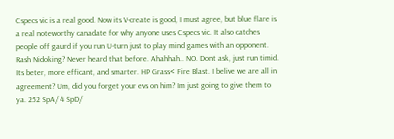Cspecs vic is a real good. Now its V-create is good, I must agree, but blue flare is a real noteworthy canadate for why anyone uses Cspecs vic. It also catches people off gaurd if you run U-turn just to play mind games with an opponent. Rash Nidoking? Never heard that before. Ahahhah.. NO. Dont ask, just run timid. Its beter, more efficant, and smarter. HP Grass< Fire Blast. I belive we are all in agreement? Um, did you forget your evs on him? Im just going to give them to ya. 252 SpA/ 4 SpD/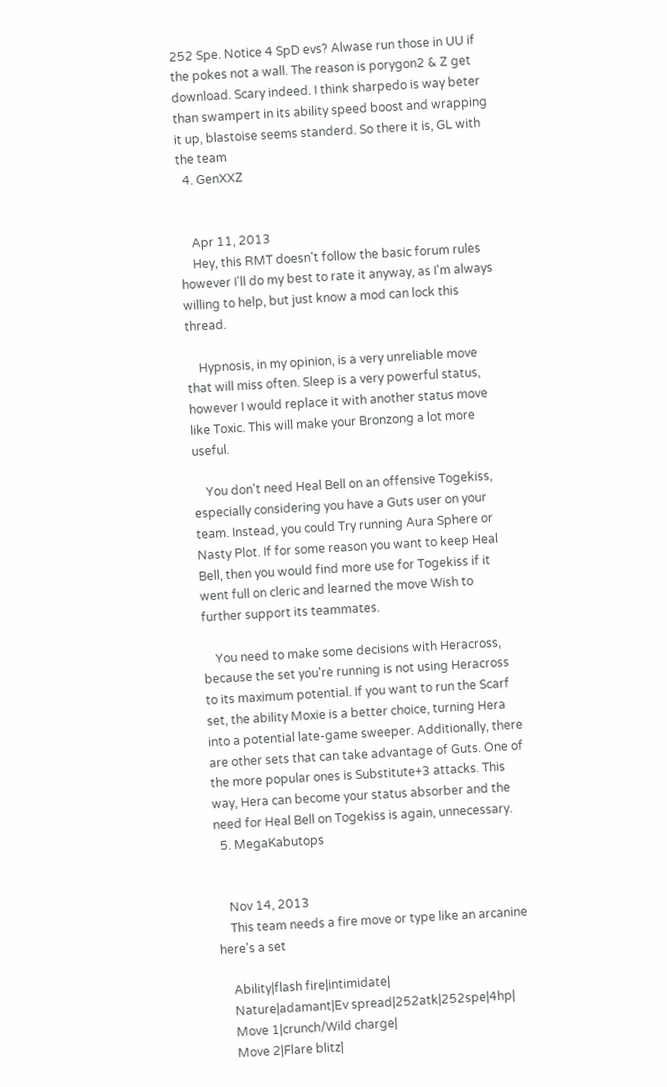252 Spe. Notice 4 SpD evs? Alwase run those in UU if the pokes not a wall. The reason is porygon2 & Z get download. Scary indeed. I think sharpedo is way beter than swampert in its ability speed boost and wrapping it up, blastoise seems standerd. So there it is, GL with the team
  4. GenXXZ


    Apr 11, 2013
    Hey, this RMT doesn't follow the basic forum rules however I'll do my best to rate it anyway, as I'm always willing to help, but just know a mod can lock this thread.

    Hypnosis, in my opinion, is a very unreliable move that will miss often. Sleep is a very powerful status, however I would replace it with another status move like Toxic. This will make your Bronzong a lot more useful.

    You don't need Heal Bell on an offensive Togekiss, especially considering you have a Guts user on your team. Instead, you could Try running Aura Sphere or Nasty Plot. If for some reason you want to keep Heal Bell, then you would find more use for Togekiss if it went full on cleric and learned the move Wish to further support its teammates.

    You need to make some decisions with Heracross, because the set you're running is not using Heracross to its maximum potential. If you want to run the Scarf set, the ability Moxie is a better choice, turning Hera into a potential late-game sweeper. Additionally, there are other sets that can take advantage of Guts. One of the more popular ones is Substitute+3 attacks. This way, Hera can become your status absorber and the need for Heal Bell on Togekiss is again, unnecessary.
  5. MegaKabutops


    Nov 14, 2013
    This team needs a fire move or type like an arcanine here's a set

    Ability|flash fire|intimidate|
    Nature|adamant|Ev spread|252atk|252spe|4hp|
    Move 1|crunch/Wild charge|
    Move 2|Flare blitz|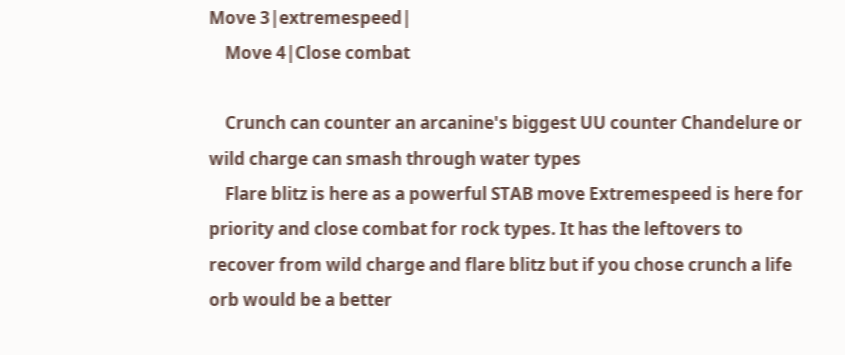Move 3|extremespeed|
    Move 4|Close combat

    Crunch can counter an arcanine's biggest UU counter Chandelure or wild charge can smash through water types
    Flare blitz is here as a powerful STAB move Extremespeed is here for priority and close combat for rock types. It has the leftovers to recover from wild charge and flare blitz but if you chose crunch a life orb would be a better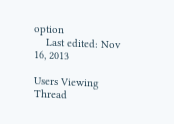option
    Last edited: Nov 16, 2013

Users Viewing Thread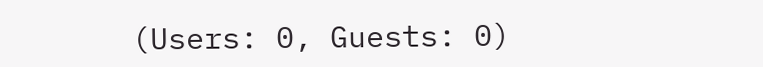(Users: 0, Guests: 0)